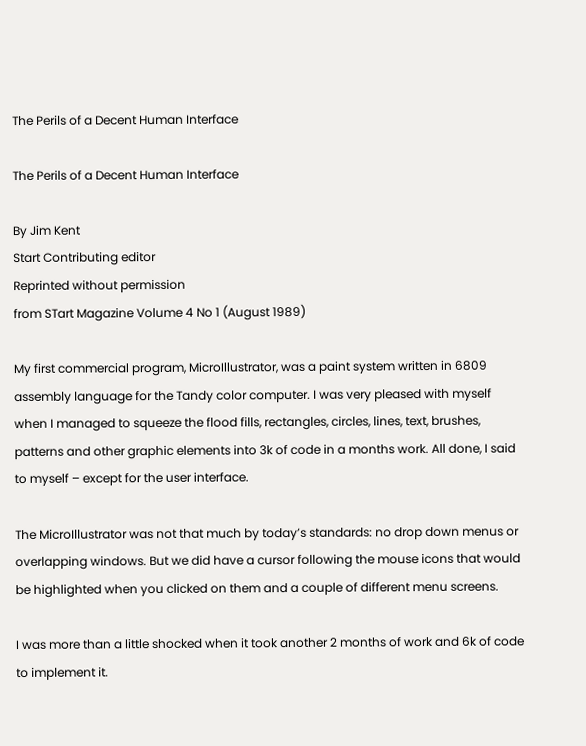The Perils of a Decent Human Interface

The Perils of a Decent Human Interface

By Jim Kent
Start Contributing editor
Reprinted without permission
from STart Magazine Volume 4 No 1 (August 1989)

My first commercial program, MicroIllustrator, was a paint system written in 6809 assembly language for the Tandy color computer. I was very pleased with myself when I managed to squeeze the flood fills, rectangles, circles, lines, text, brushes, patterns and other graphic elements into 3k of code in a months work. All done, I said to myself – except for the user interface.

The MicroIllustrator was not that much by today’s standards: no drop down menus or overlapping windows. But we did have a cursor following the mouse icons that would be highlighted when you clicked on them and a couple of different menu screens.

I was more than a little shocked when it took another 2 months of work and 6k of code to implement it.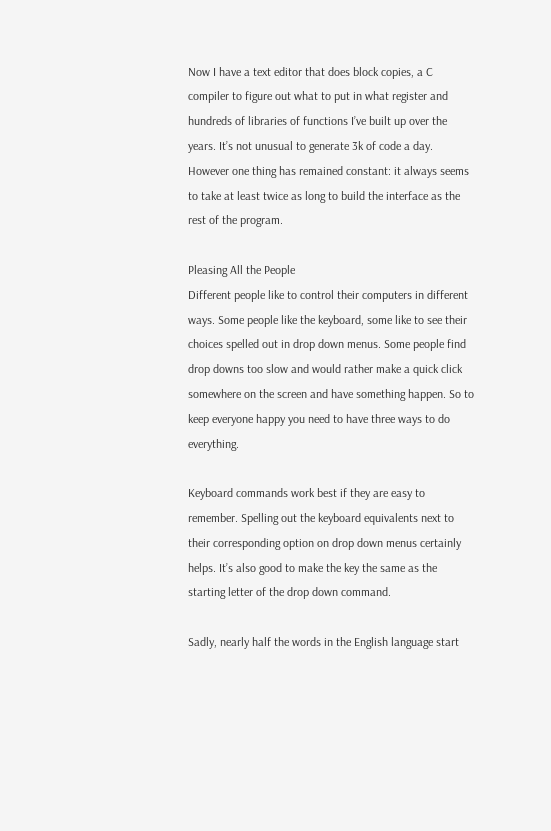Now I have a text editor that does block copies, a C compiler to figure out what to put in what register and hundreds of libraries of functions I’ve built up over the years. It’s not unusual to generate 3k of code a day. However one thing has remained constant: it always seems to take at least twice as long to build the interface as the rest of the program.

Pleasing All the People
Different people like to control their computers in different ways. Some people like the keyboard, some like to see their choices spelled out in drop down menus. Some people find drop downs too slow and would rather make a quick click somewhere on the screen and have something happen. So to keep everyone happy you need to have three ways to do everything.

Keyboard commands work best if they are easy to remember. Spelling out the keyboard equivalents next to their corresponding option on drop down menus certainly helps. It’s also good to make the key the same as the starting letter of the drop down command.

Sadly, nearly half the words in the English language start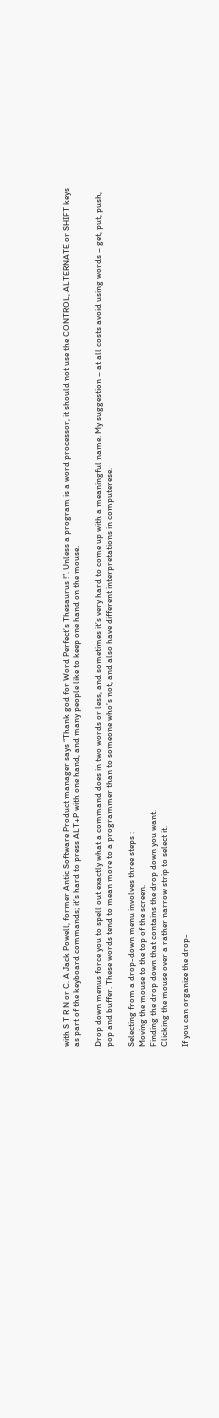with S T R N or C. A Jack Powell, former Antic Software Product manager says “Thank god for Word Perfect’s Thesaurus !”. Unless a program is a word processor, it should not use the CONTROL, ALTERNATE or SHIFT keys as part of the keyboard commands; it’s hard to press ALT+P with one hand, and many people like to keep one hand on the mouse.

Drop down menus force you to spell out exactly what a command does in two words or less, and sometimes it’s very hard to come up with a meaningful name. My suggestion – at all costs avoid using words – get, put, push, pop and buffer. These words tend to mean more to a programmer than to someone who’s not, and also have different interpretations in computerese.

Selecting from a drop-down menu involves three steps :
Moving the mouse to the top of the screen.
Finding the drop down that contains the drop down you want.
Clicking the mouse over a rather narrow strip to select it.

If you can organize the drop-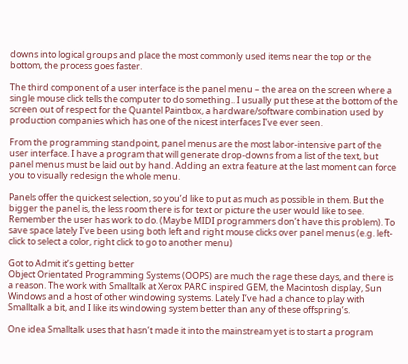downs into logical groups and place the most commonly used items near the top or the bottom, the process goes faster.

The third component of a user interface is the panel menu – the area on the screen where a single mouse click tells the computer to do something.. I usually put these at the bottom of the screen out of respect for the Quantel Paintbox, a hardware/software combination used by production companies which has one of the nicest interfaces I’ve ever seen.

From the programming standpoint, panel menus are the most labor-intensive part of the user interface. I have a program that will generate drop-downs from a list of the text, but panel menus must be laid out by hand. Adding an extra feature at the last moment can force you to visually redesign the whole menu.

Panels offer the quickest selection, so you’d like to put as much as possible in them. But the bigger the panel is, the less room there is for text or picture the user would like to see. Remember the user has work to do. (Maybe MIDI programmers don’t have this problem). To save space lately I’ve been using both left and right mouse clicks over panel menus (e.g. left-click to select a color, right click to go to another menu)

Got to Admit it’s getting better
Object Orientated Programming Systems (OOPS) are much the rage these days, and there is a reason. The work with Smalltalk at Xerox PARC inspired GEM, the Macintosh display, Sun Windows and a host of other windowing systems. Lately I’ve had a chance to play with Smalltalk a bit, and I like its windowing system better than any of these offspring’s.

One idea Smalltalk uses that hasn’t made it into the mainstream yet is to start a program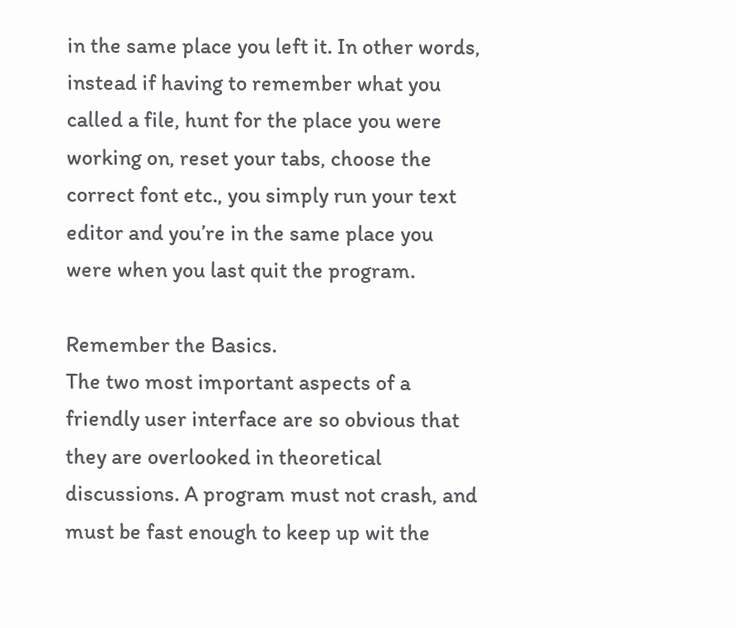in the same place you left it. In other words, instead if having to remember what you called a file, hunt for the place you were working on, reset your tabs, choose the correct font etc., you simply run your text editor and you’re in the same place you were when you last quit the program.

Remember the Basics.
The two most important aspects of a friendly user interface are so obvious that they are overlooked in theoretical discussions. A program must not crash, and must be fast enough to keep up wit the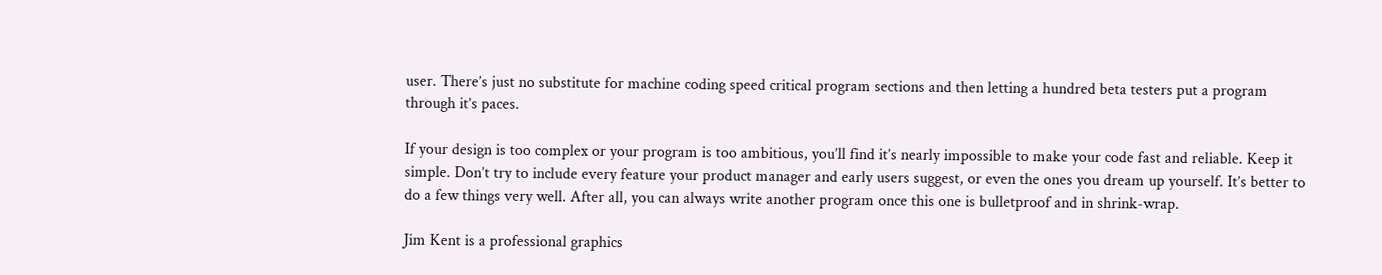user. There’s just no substitute for machine coding speed critical program sections and then letting a hundred beta testers put a program through it’s paces.

If your design is too complex or your program is too ambitious, you’ll find it’s nearly impossible to make your code fast and reliable. Keep it simple. Don’t try to include every feature your product manager and early users suggest, or even the ones you dream up yourself. It’s better to do a few things very well. After all, you can always write another program once this one is bulletproof and in shrink-wrap.

Jim Kent is a professional graphics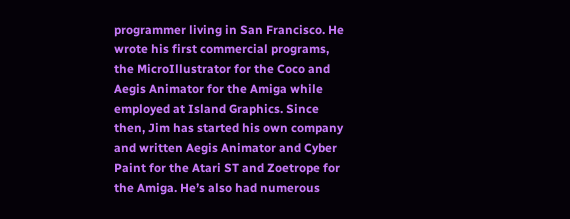programmer living in San Francisco. He wrote his first commercial programs, the MicroIllustrator for the Coco and Aegis Animator for the Amiga while employed at Island Graphics. Since then, Jim has started his own company and written Aegis Animator and Cyber Paint for the Atari ST and Zoetrope for the Amiga. He’s also had numerous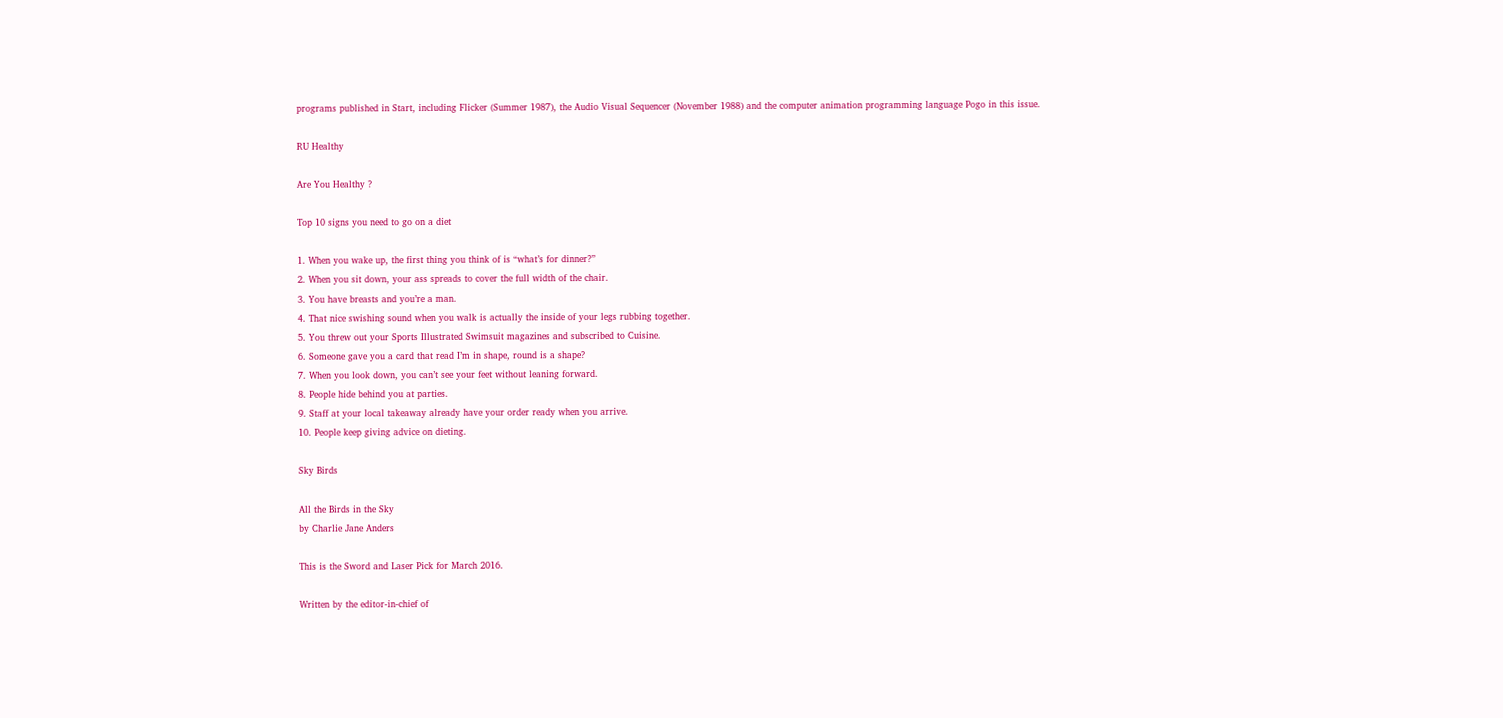programs published in Start, including Flicker (Summer 1987), the Audio Visual Sequencer (November 1988) and the computer animation programming language Pogo in this issue.

RU Healthy

Are You Healthy ?

Top 10 signs you need to go on a diet

1. When you wake up, the first thing you think of is “what’s for dinner?”
2. When you sit down, your ass spreads to cover the full width of the chair.
3. You have breasts and you’re a man.
4. That nice swishing sound when you walk is actually the inside of your legs rubbing together.
5. You threw out your Sports Illustrated Swimsuit magazines and subscribed to Cuisine.
6. Someone gave you a card that read I’m in shape, round is a shape?
7. When you look down, you can’t see your feet without leaning forward.
8. People hide behind you at parties.
9. Staff at your local takeaway already have your order ready when you arrive.
10. People keep giving advice on dieting.

Sky Birds

All the Birds in the Sky
by Charlie Jane Anders

This is the Sword and Laser Pick for March 2016.

Written by the editor-in-chief of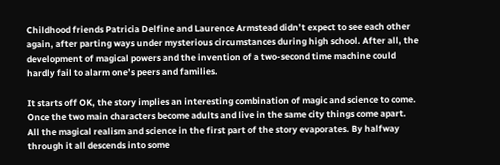Childhood friends Patricia Delfine and Laurence Armstead didn’t expect to see each other again, after parting ways under mysterious circumstances during high school. After all, the development of magical powers and the invention of a two-second time machine could hardly fail to alarm one’s peers and families.

It starts off OK, the story implies an interesting combination of magic and science to come. Once the two main characters become adults and live in the same city things come apart. All the magical realism and science in the first part of the story evaporates. By halfway through it all descends into some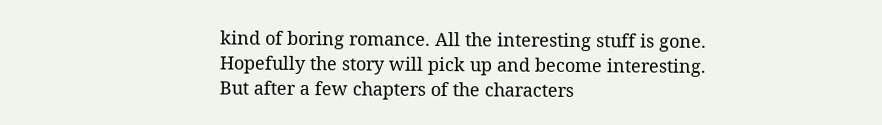kind of boring romance. All the interesting stuff is gone. Hopefully the story will pick up and become interesting. But after a few chapters of the characters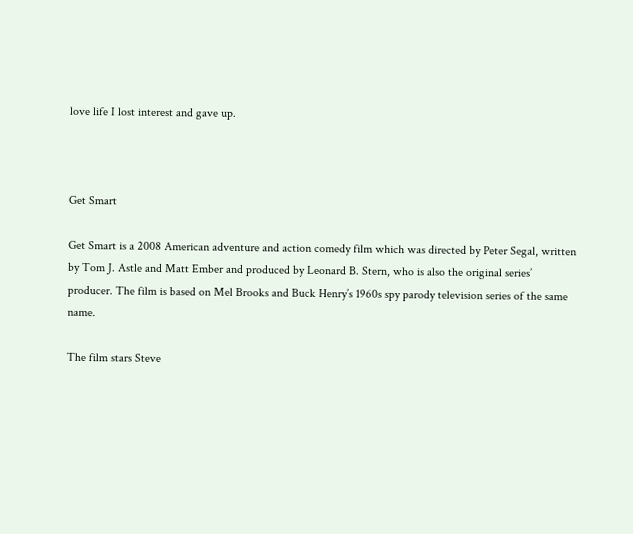love life I lost interest and gave up.



Get Smart

Get Smart is a 2008 American adventure and action comedy film which was directed by Peter Segal, written by Tom J. Astle and Matt Ember and produced by Leonard B. Stern, who is also the original series’ producer. The film is based on Mel Brooks and Buck Henry’s 1960s spy parody television series of the same name.

The film stars Steve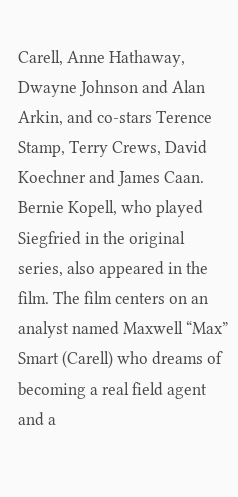Carell, Anne Hathaway, Dwayne Johnson and Alan Arkin, and co-stars Terence Stamp, Terry Crews, David Koechner and James Caan. Bernie Kopell, who played Siegfried in the original series, also appeared in the film. The film centers on an analyst named Maxwell “Max” Smart (Carell) who dreams of becoming a real field agent and a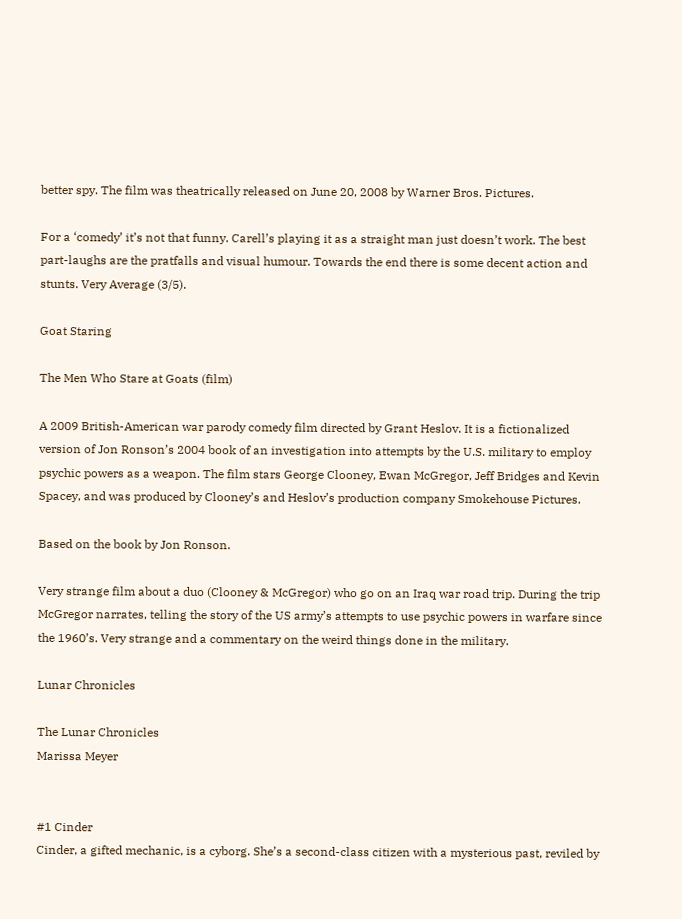better spy. The film was theatrically released on June 20, 2008 by Warner Bros. Pictures.

For a ‘comedy’ it’s not that funny. Carell’s playing it as a straight man just doesn’t work. The best part-laughs are the pratfalls and visual humour. Towards the end there is some decent action and stunts. Very Average (3/5).

Goat Staring

The Men Who Stare at Goats (film)

A 2009 British-American war parody comedy film directed by Grant Heslov. It is a fictionalized version of Jon Ronson’s 2004 book of an investigation into attempts by the U.S. military to employ psychic powers as a weapon. The film stars George Clooney, Ewan McGregor, Jeff Bridges and Kevin Spacey, and was produced by Clooney’s and Heslov’s production company Smokehouse Pictures.

Based on the book by Jon Ronson.

Very strange film about a duo (Clooney & McGregor) who go on an Iraq war road trip. During the trip McGregor narrates, telling the story of the US army’s attempts to use psychic powers in warfare since the 1960’s. Very strange and a commentary on the weird things done in the military.

Lunar Chronicles

The Lunar Chronicles
Marissa Meyer


#1 Cinder
Cinder, a gifted mechanic, is a cyborg. She’s a second-class citizen with a mysterious past, reviled by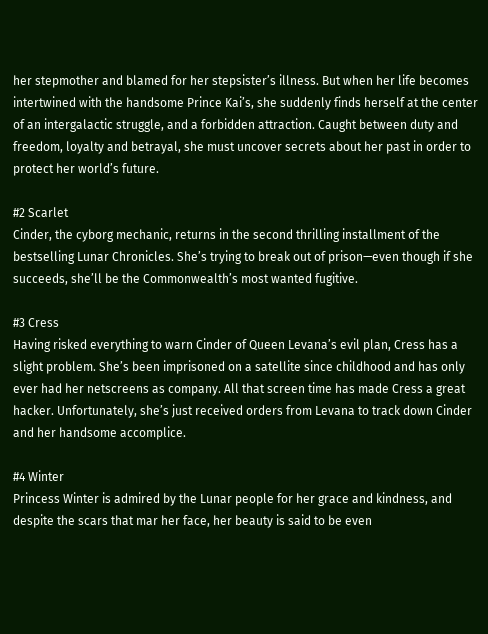her stepmother and blamed for her stepsister’s illness. But when her life becomes intertwined with the handsome Prince Kai’s, she suddenly finds herself at the center of an intergalactic struggle, and a forbidden attraction. Caught between duty and freedom, loyalty and betrayal, she must uncover secrets about her past in order to protect her world’s future.

#2 Scarlet
Cinder, the cyborg mechanic, returns in the second thrilling installment of the bestselling Lunar Chronicles. She’s trying to break out of prison—even though if she succeeds, she’ll be the Commonwealth’s most wanted fugitive.

#3 Cress
Having risked everything to warn Cinder of Queen Levana’s evil plan, Cress has a slight problem. She’s been imprisoned on a satellite since childhood and has only ever had her netscreens as company. All that screen time has made Cress a great hacker. Unfortunately, she’s just received orders from Levana to track down Cinder and her handsome accomplice.

#4 Winter
Princess Winter is admired by the Lunar people for her grace and kindness, and despite the scars that mar her face, her beauty is said to be even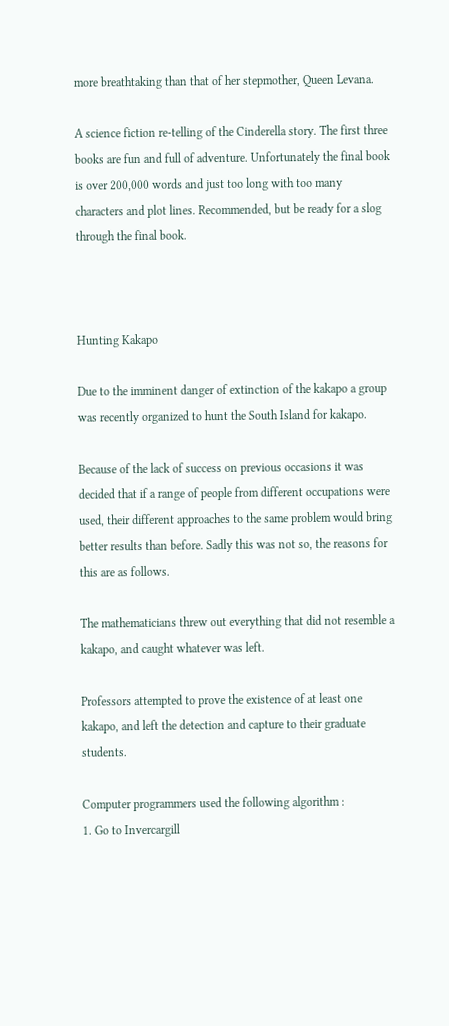more breathtaking than that of her stepmother, Queen Levana.

A science fiction re-telling of the Cinderella story. The first three books are fun and full of adventure. Unfortunately the final book is over 200,000 words and just too long with too many characters and plot lines. Recommended, but be ready for a slog through the final book.



Hunting Kakapo

Due to the imminent danger of extinction of the kakapo a group was recently organized to hunt the South Island for kakapo.

Because of the lack of success on previous occasions it was decided that if a range of people from different occupations were used, their different approaches to the same problem would bring better results than before. Sadly this was not so, the reasons for this are as follows.

The mathematicians threw out everything that did not resemble a kakapo, and caught whatever was left.

Professors attempted to prove the existence of at least one kakapo, and left the detection and capture to their graduate students.

Computer programmers used the following algorithm :
1. Go to Invercargill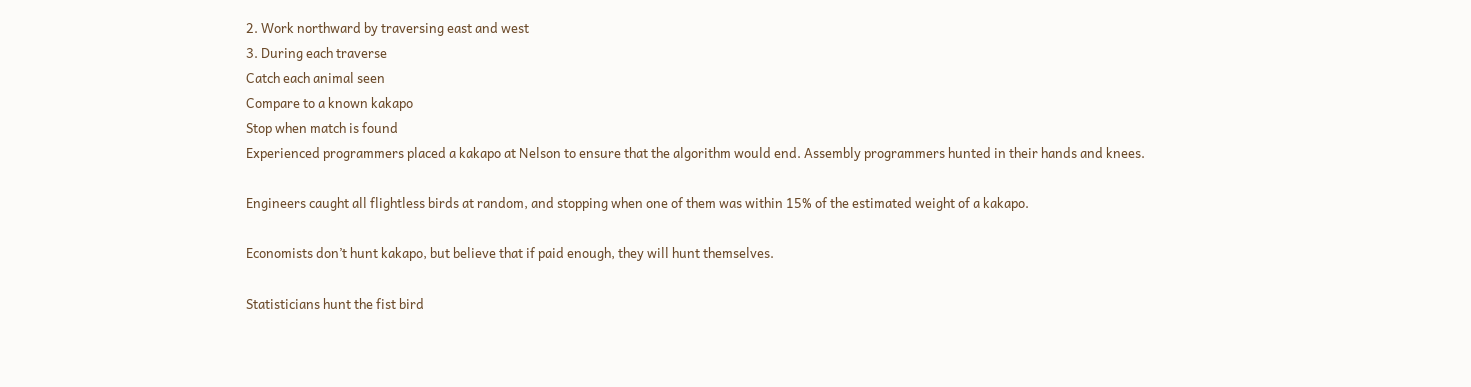2. Work northward by traversing east and west
3. During each traverse
Catch each animal seen
Compare to a known kakapo
Stop when match is found
Experienced programmers placed a kakapo at Nelson to ensure that the algorithm would end. Assembly programmers hunted in their hands and knees.

Engineers caught all flightless birds at random, and stopping when one of them was within 15% of the estimated weight of a kakapo.

Economists don’t hunt kakapo, but believe that if paid enough, they will hunt themselves.

Statisticians hunt the fist bird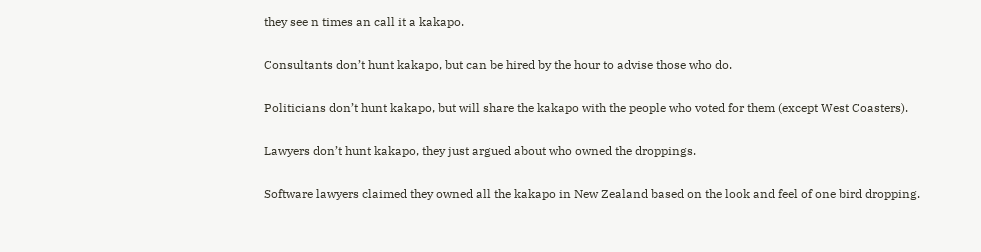they see n times an call it a kakapo.

Consultants don’t hunt kakapo, but can be hired by the hour to advise those who do.

Politicians don’t hunt kakapo, but will share the kakapo with the people who voted for them (except West Coasters).

Lawyers don’t hunt kakapo, they just argued about who owned the droppings.

Software lawyers claimed they owned all the kakapo in New Zealand based on the look and feel of one bird dropping.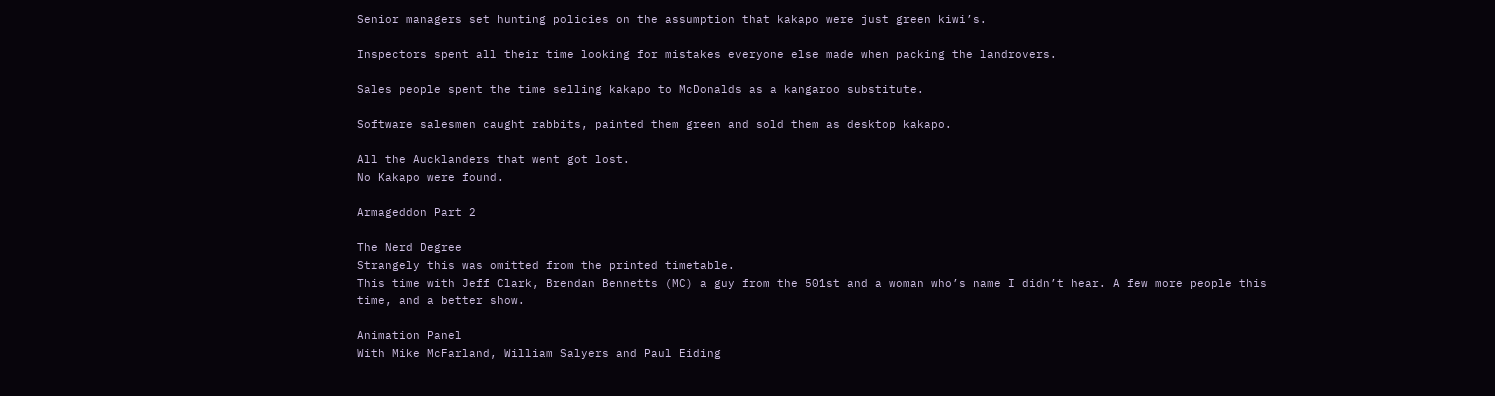Senior managers set hunting policies on the assumption that kakapo were just green kiwi’s.

Inspectors spent all their time looking for mistakes everyone else made when packing the landrovers.

Sales people spent the time selling kakapo to McDonalds as a kangaroo substitute.

Software salesmen caught rabbits, painted them green and sold them as desktop kakapo.

All the Aucklanders that went got lost.
No Kakapo were found.

Armageddon Part 2

The Nerd Degree
Strangely this was omitted from the printed timetable.
This time with Jeff Clark, Brendan Bennetts (MC) a guy from the 501st and a woman who’s name I didn’t hear. A few more people this time, and a better show.

Animation Panel
With Mike McFarland, William Salyers and Paul Eiding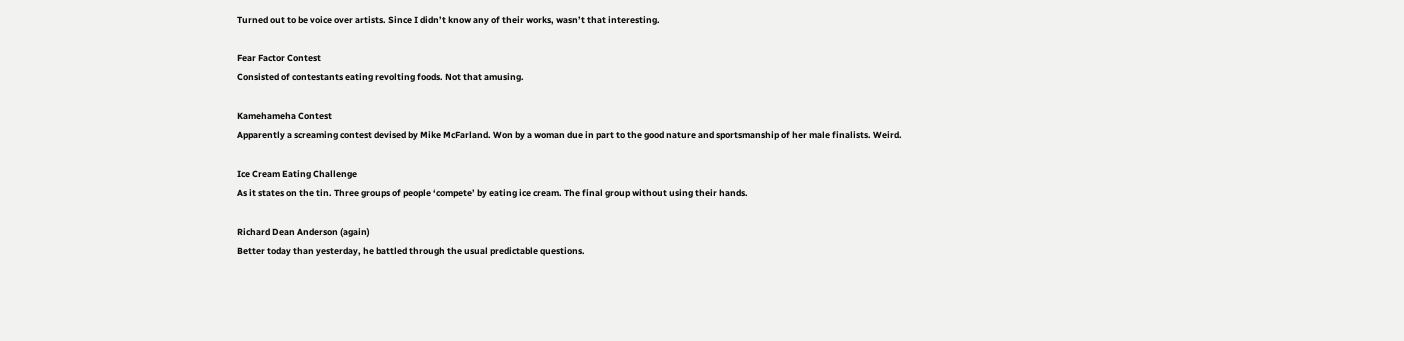Turned out to be voice over artists. Since I didn’t know any of their works, wasn’t that interesting.

Fear Factor Contest
Consisted of contestants eating revolting foods. Not that amusing.

Kamehameha Contest
Apparently a screaming contest devised by Mike McFarland. Won by a woman due in part to the good nature and sportsmanship of her male finalists. Weird.

Ice Cream Eating Challenge
As it states on the tin. Three groups of people ‘compete’ by eating ice cream. The final group without using their hands.

Richard Dean Anderson (again)
Better today than yesterday, he battled through the usual predictable questions.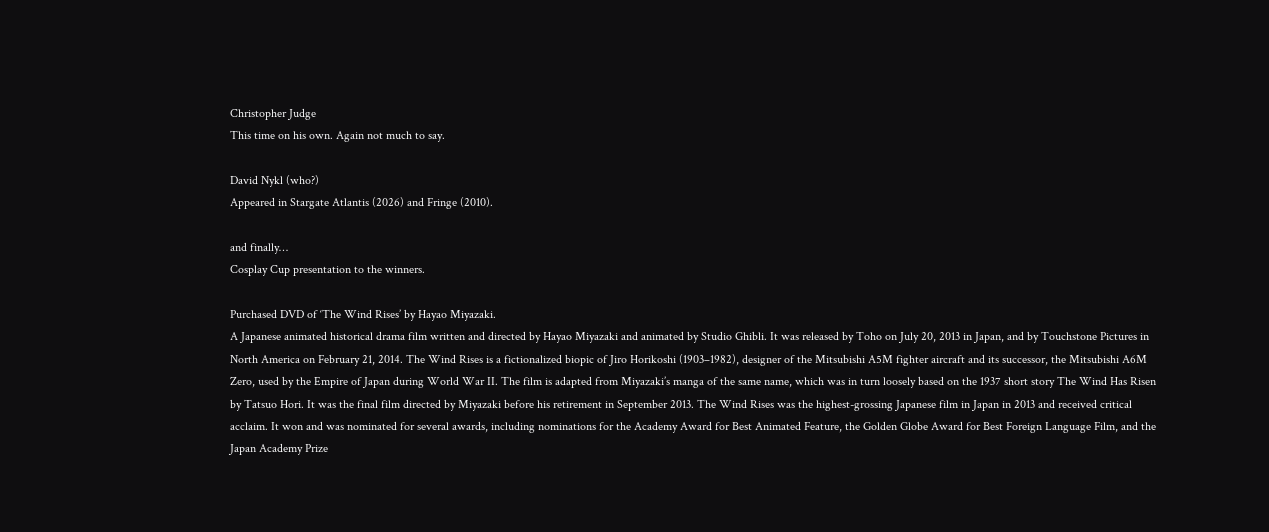Christopher Judge
This time on his own. Again not much to say.

David Nykl (who?)
Appeared in Stargate Atlantis (2026) and Fringe (2010).

and finally…
Cosplay Cup presentation to the winners.

Purchased DVD of ‘The Wind Rises’ by Hayao Miyazaki.
A Japanese animated historical drama film written and directed by Hayao Miyazaki and animated by Studio Ghibli. It was released by Toho on July 20, 2013 in Japan, and by Touchstone Pictures in North America on February 21, 2014. The Wind Rises is a fictionalized biopic of Jiro Horikoshi (1903–1982), designer of the Mitsubishi A5M fighter aircraft and its successor, the Mitsubishi A6M Zero, used by the Empire of Japan during World War II. The film is adapted from Miyazaki’s manga of the same name, which was in turn loosely based on the 1937 short story The Wind Has Risen by Tatsuo Hori. It was the final film directed by Miyazaki before his retirement in September 2013. The Wind Rises was the highest-grossing Japanese film in Japan in 2013 and received critical acclaim. It won and was nominated for several awards, including nominations for the Academy Award for Best Animated Feature, the Golden Globe Award for Best Foreign Language Film, and the Japan Academy Prize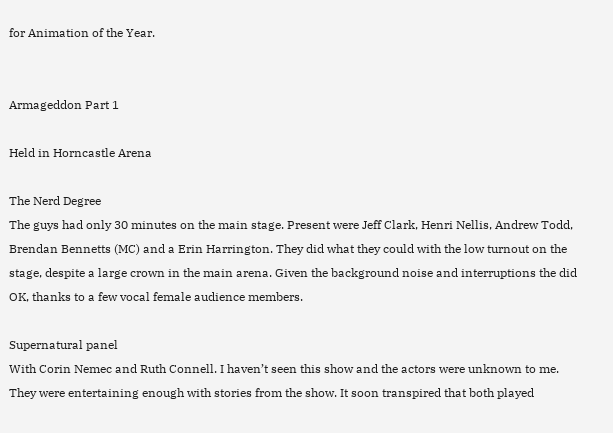for Animation of the Year.


Armageddon Part 1

Held in Horncastle Arena

The Nerd Degree
The guys had only 30 minutes on the main stage. Present were Jeff Clark, Henri Nellis, Andrew Todd, Brendan Bennetts (MC) and a Erin Harrington. They did what they could with the low turnout on the stage, despite a large crown in the main arena. Given the background noise and interruptions the did OK, thanks to a few vocal female audience members.

Supernatural panel
With Corin Nemec and Ruth Connell. I haven’t seen this show and the actors were unknown to me. They were entertaining enough with stories from the show. It soon transpired that both played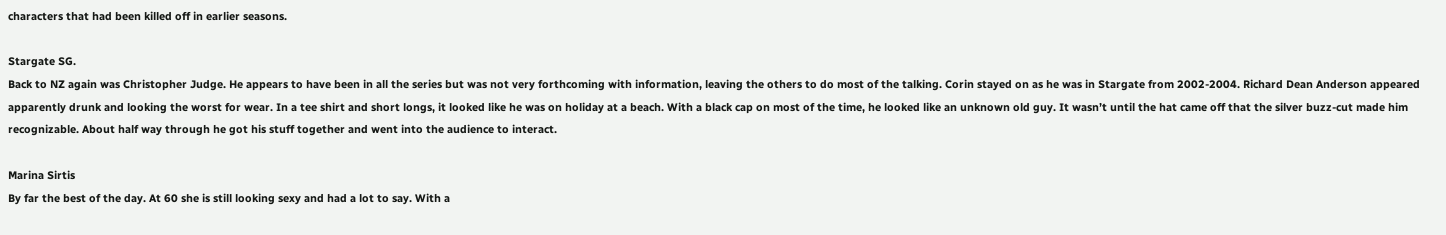characters that had been killed off in earlier seasons.

Stargate SG.
Back to NZ again was Christopher Judge. He appears to have been in all the series but was not very forthcoming with information, leaving the others to do most of the talking. Corin stayed on as he was in Stargate from 2002-2004. Richard Dean Anderson appeared apparently drunk and looking the worst for wear. In a tee shirt and short longs, it looked like he was on holiday at a beach. With a black cap on most of the time, he looked like an unknown old guy. It wasn’t until the hat came off that the silver buzz-cut made him recognizable. About half way through he got his stuff together and went into the audience to interact.

Marina Sirtis
By far the best of the day. At 60 she is still looking sexy and had a lot to say. With a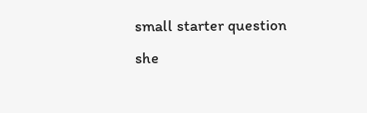small starter question she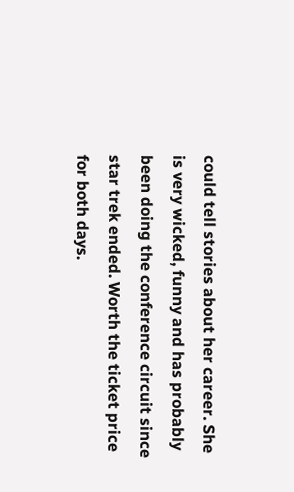could tell stories about her career. She is very wicked, funny and has probably been doing the conference circuit since star trek ended. Worth the ticket price for both days.